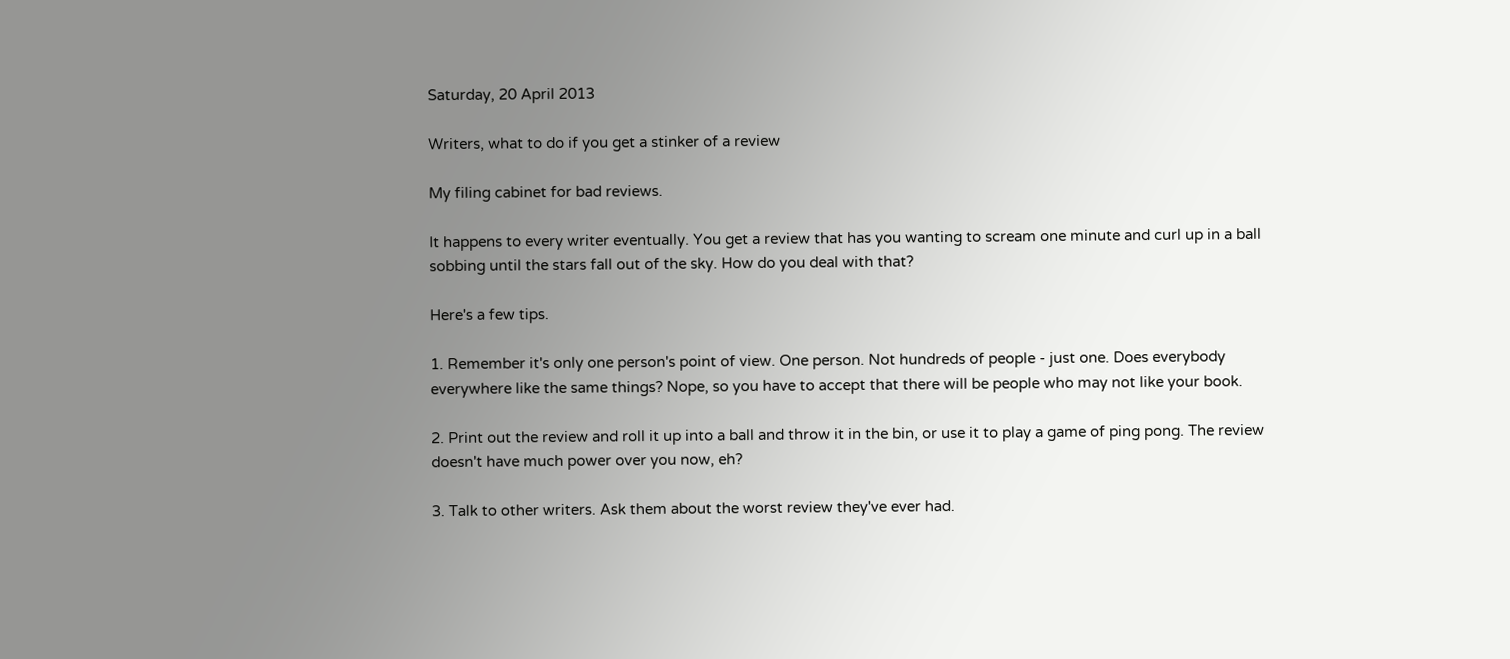Saturday, 20 April 2013

Writers, what to do if you get a stinker of a review

My filing cabinet for bad reviews.

It happens to every writer eventually. You get a review that has you wanting to scream one minute and curl up in a ball sobbing until the stars fall out of the sky. How do you deal with that?

Here's a few tips.

1. Remember it's only one person's point of view. One person. Not hundreds of people - just one. Does everybody everywhere like the same things? Nope, so you have to accept that there will be people who may not like your book.

2. Print out the review and roll it up into a ball and throw it in the bin, or use it to play a game of ping pong. The review doesn't have much power over you now, eh?

3. Talk to other writers. Ask them about the worst review they've ever had.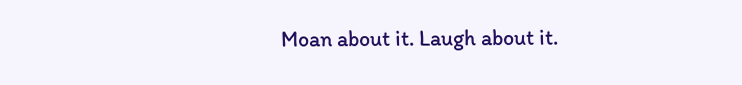Moan about it. Laugh about it.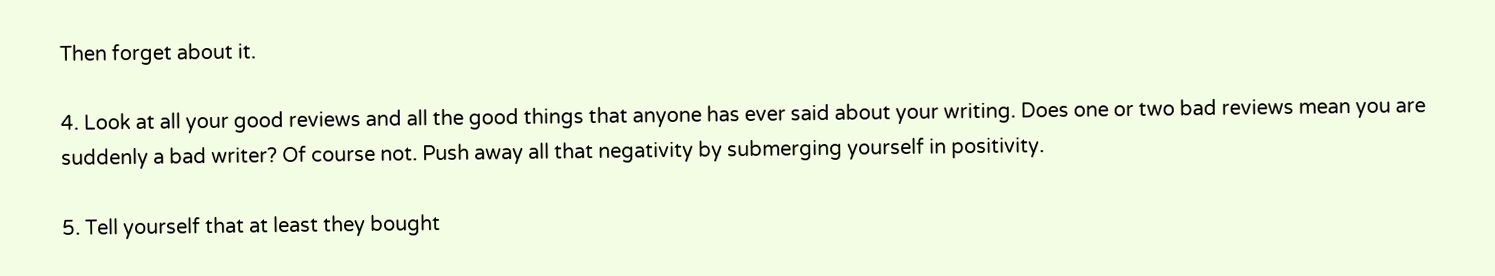Then forget about it.

4. Look at all your good reviews and all the good things that anyone has ever said about your writing. Does one or two bad reviews mean you are suddenly a bad writer? Of course not. Push away all that negativity by submerging yourself in positivity.

5. Tell yourself that at least they bought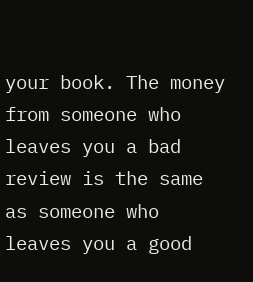your book. The money from someone who leaves you a bad review is the same as someone who leaves you a good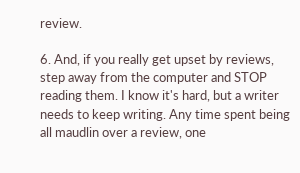review.

6. And, if you really get upset by reviews, step away from the computer and STOP reading them. I know it's hard, but a writer needs to keep writing. Any time spent being all maudlin over a review, one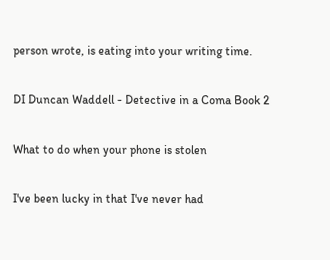person wrote, is eating into your writing time.

DI Duncan Waddell - Detective in a Coma Book 2

What to do when your phone is stolen

I've been lucky in that I've never had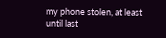my phone stolen, at least until last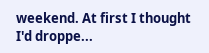weekend. At first I thought I'd droppe...